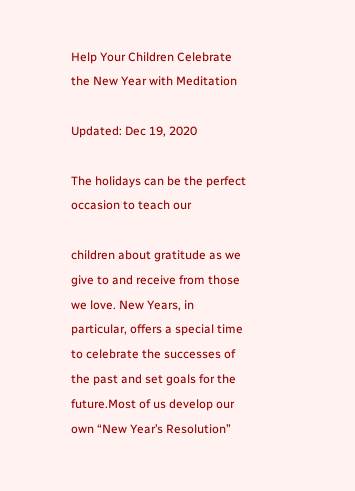Help Your Children Celebrate the New Year with Meditation

Updated: Dec 19, 2020

The holidays can be the perfect occasion to teach our

children about gratitude as we give to and receive from those we love. New Years, in particular, offers a special time to celebrate the successes of the past and set goals for the future.Most of us develop our own “New Year’s Resolution”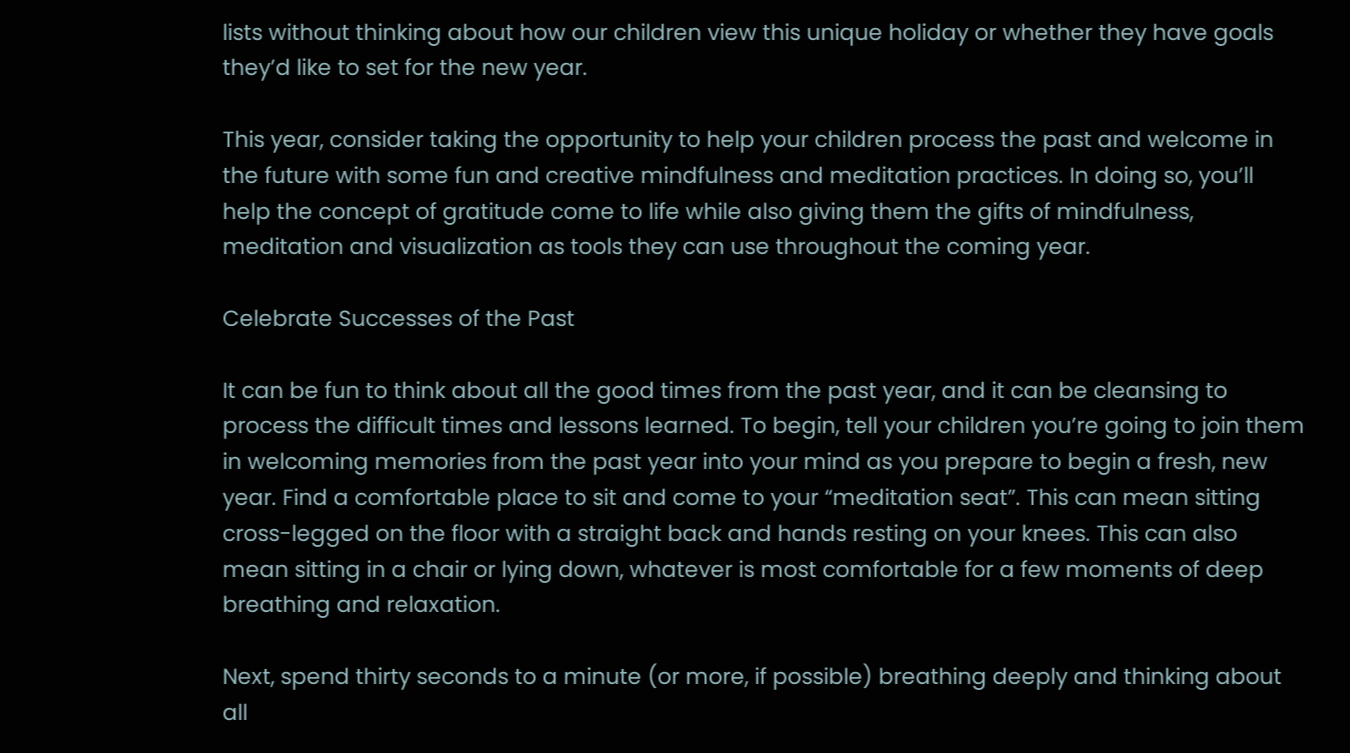lists without thinking about how our children view this unique holiday or whether they have goals they’d like to set for the new year.

This year, consider taking the opportunity to help your children process the past and welcome in the future with some fun and creative mindfulness and meditation practices. In doing so, you’ll help the concept of gratitude come to life while also giving them the gifts of mindfulness, meditation and visualization as tools they can use throughout the coming year.

Celebrate Successes of the Past

It can be fun to think about all the good times from the past year, and it can be cleansing to process the difficult times and lessons learned. To begin, tell your children you’re going to join them in welcoming memories from the past year into your mind as you prepare to begin a fresh, new year. Find a comfortable place to sit and come to your “meditation seat”. This can mean sitting cross-legged on the floor with a straight back and hands resting on your knees. This can also mean sitting in a chair or lying down, whatever is most comfortable for a few moments of deep breathing and relaxation.

Next, spend thirty seconds to a minute (or more, if possible) breathing deeply and thinking about all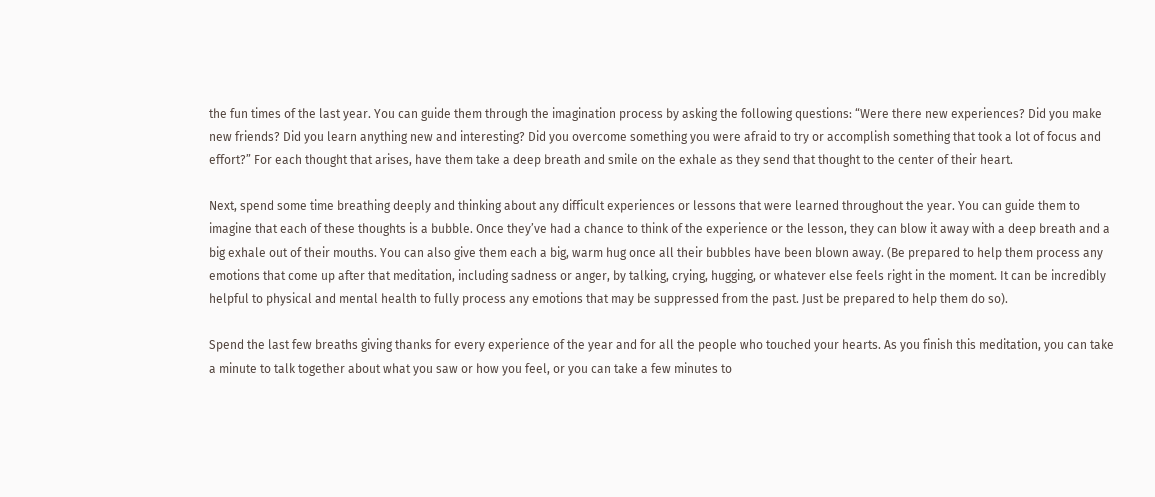the fun times of the last year. You can guide them through the imagination process by asking the following questions: “Were there new experiences? Did you make new friends? Did you learn anything new and interesting? Did you overcome something you were afraid to try or accomplish something that took a lot of focus and effort?” For each thought that arises, have them take a deep breath and smile on the exhale as they send that thought to the center of their heart.

Next, spend some time breathing deeply and thinking about any difficult experiences or lessons that were learned throughout the year. You can guide them to imagine that each of these thoughts is a bubble. Once they’ve had a chance to think of the experience or the lesson, they can blow it away with a deep breath and a big exhale out of their mouths. You can also give them each a big, warm hug once all their bubbles have been blown away. (Be prepared to help them process any emotions that come up after that meditation, including sadness or anger, by talking, crying, hugging, or whatever else feels right in the moment. It can be incredibly helpful to physical and mental health to fully process any emotions that may be suppressed from the past. Just be prepared to help them do so).

Spend the last few breaths giving thanks for every experience of the year and for all the people who touched your hearts. As you finish this meditation, you can take a minute to talk together about what you saw or how you feel, or you can take a few minutes to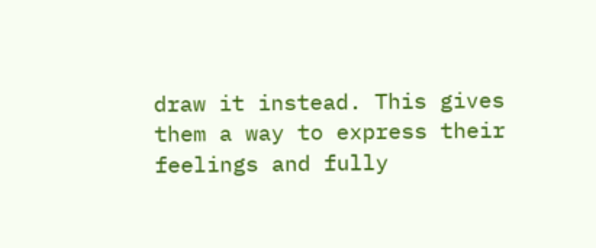draw it instead. This gives them a way to express their feelings and fully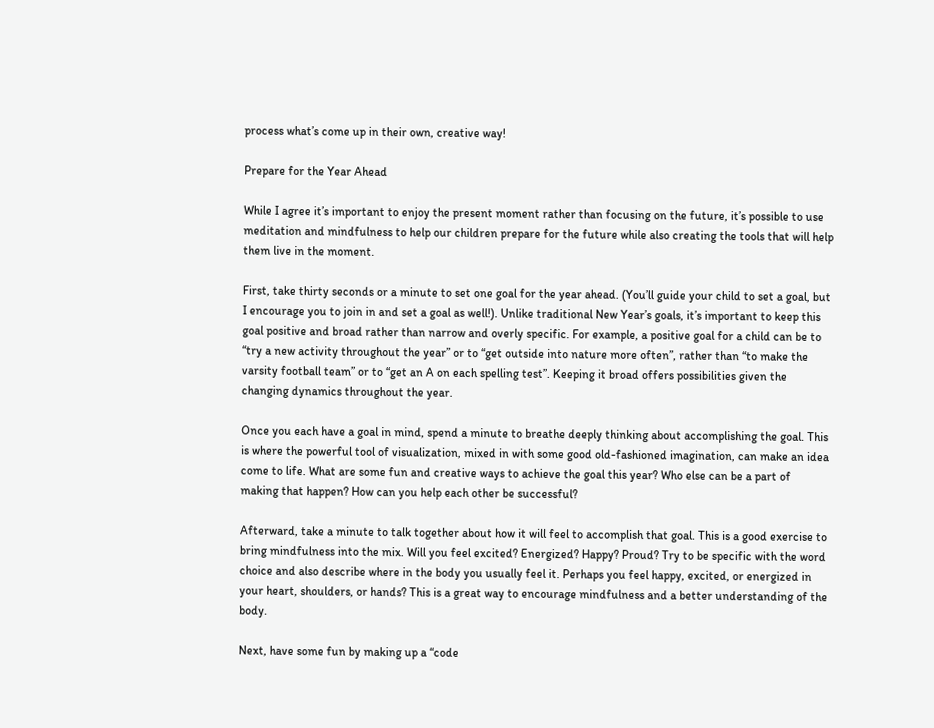process what’s come up in their own, creative way!

Prepare for the Year Ahead

While I agree it’s important to enjoy the present moment rather than focusing on the future, it’s possible to use meditation and mindfulness to help our children prepare for the future while also creating the tools that will help them live in the moment.

First, take thirty seconds or a minute to set one goal for the year ahead. (You’ll guide your child to set a goal, but I encourage you to join in and set a goal as well!). Unlike traditional New Year’s goals, it’s important to keep this goal positive and broad rather than narrow and overly specific. For example, a positive goal for a child can be to “try a new activity throughout the year” or to “get outside into nature more often”, rather than “to make the varsity football team” or to “get an A on each spelling test”. Keeping it broad offers possibilities given the changing dynamics throughout the year.

Once you each have a goal in mind, spend a minute to breathe deeply thinking about accomplishing the goal. This is where the powerful tool of visualization, mixed in with some good old-fashioned imagination, can make an idea come to life. What are some fun and creative ways to achieve the goal this year? Who else can be a part of making that happen? How can you help each other be successful?

Afterward, take a minute to talk together about how it will feel to accomplish that goal. This is a good exercise to bring mindfulness into the mix. Will you feel excited? Energized? Happy? Proud? Try to be specific with the word choice and also describe where in the body you usually feel it. Perhaps you feel happy, excited, or energized in your heart, shoulders, or hands? This is a great way to encourage mindfulness and a better understanding of the body.

Next, have some fun by making up a “code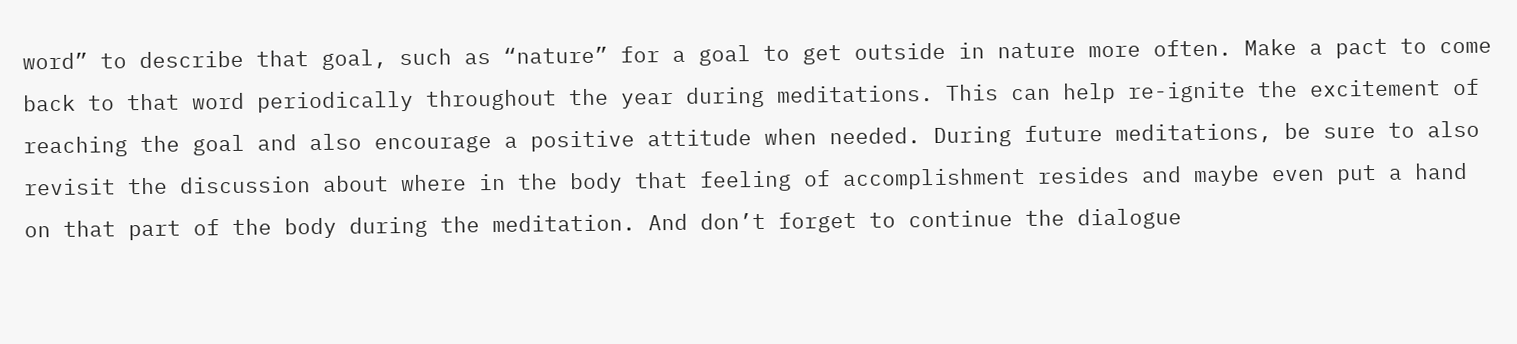word” to describe that goal, such as “nature” for a goal to get outside in nature more often. Make a pact to come back to that word periodically throughout the year during meditations. This can help re-ignite the excitement of reaching the goal and also encourage a positive attitude when needed. During future meditations, be sure to also revisit the discussion about where in the body that feeling of accomplishment resides and maybe even put a hand on that part of the body during the meditation. And don’t forget to continue the dialogue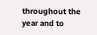throughout the year and to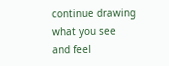continue drawing what you see and feel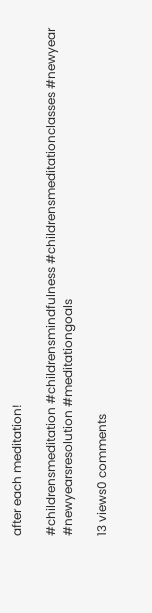after each meditation!

#childrensmeditation #childrensmindfulness #childrensmeditationclasses #newyear #newyearsresolution #meditationgoals

13 views0 comments